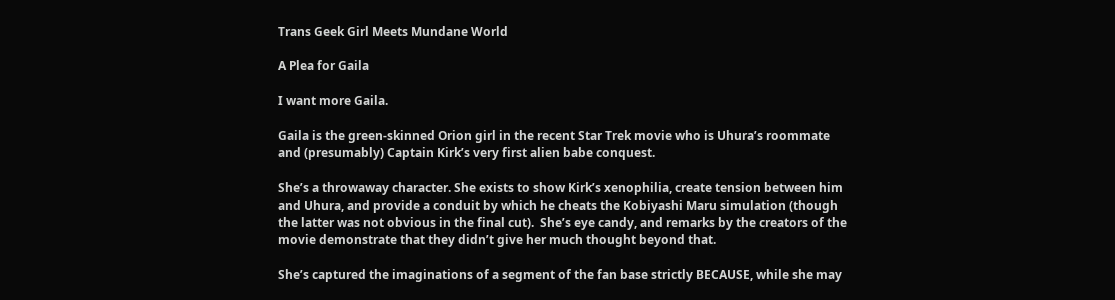Trans Geek Girl Meets Mundane World

A Plea for Gaila

I want more Gaila.

Gaila is the green-skinned Orion girl in the recent Star Trek movie who is Uhura’s roommate and (presumably) Captain Kirk’s very first alien babe conquest.

She’s a throwaway character. She exists to show Kirk’s xenophilia, create tension between him and Uhura, and provide a conduit by which he cheats the Kobiyashi Maru simulation (though the latter was not obvious in the final cut).  She’s eye candy, and remarks by the creators of the movie demonstrate that they didn’t give her much thought beyond that.

She’s captured the imaginations of a segment of the fan base strictly BECAUSE, while she may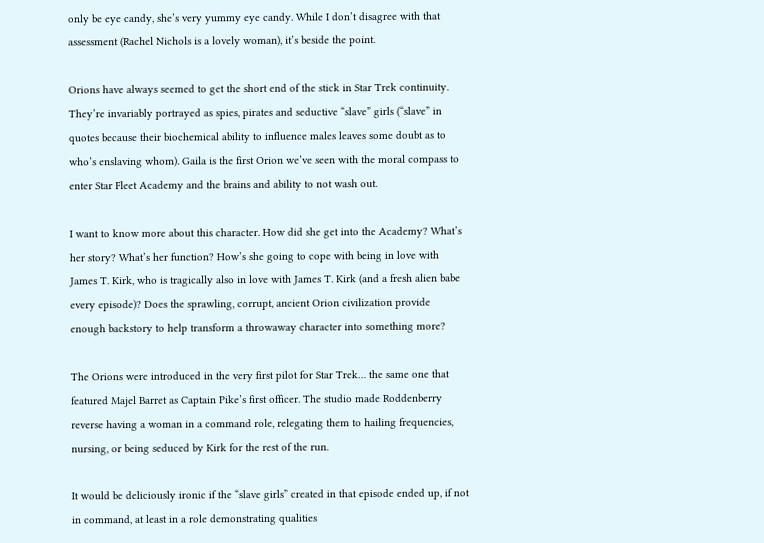only be eye candy, she’s very yummy eye candy. While I don’t disagree with that assessment (Rachel Nichols is a lovely woman), it’s beside the point.

Orions have always seemed to get the short end of the stick in Star Trek continuity. They’re invariably portrayed as spies, pirates and seductive “slave” girls (“slave” in quotes because their biochemical ability to influence males leaves some doubt as to who’s enslaving whom). Gaila is the first Orion we’ve seen with the moral compass to enter Star Fleet Academy and the brains and ability to not wash out.

I want to know more about this character. How did she get into the Academy? What’s her story? What’s her function? How’s she going to cope with being in love with James T. Kirk, who is tragically also in love with James T. Kirk (and a fresh alien babe every episode)? Does the sprawling, corrupt, ancient Orion civilization provide enough backstory to help transform a throwaway character into something more?

The Orions were introduced in the very first pilot for Star Trek… the same one that featured Majel Barret as Captain Pike’s first officer. The studio made Roddenberry reverse having a woman in a command role, relegating them to hailing frequencies, nursing, or being seduced by Kirk for the rest of the run.

It would be deliciously ironic if the “slave girls” created in that episode ended up, if not in command, at least in a role demonstrating qualities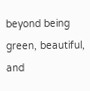beyond being green, beautiful, and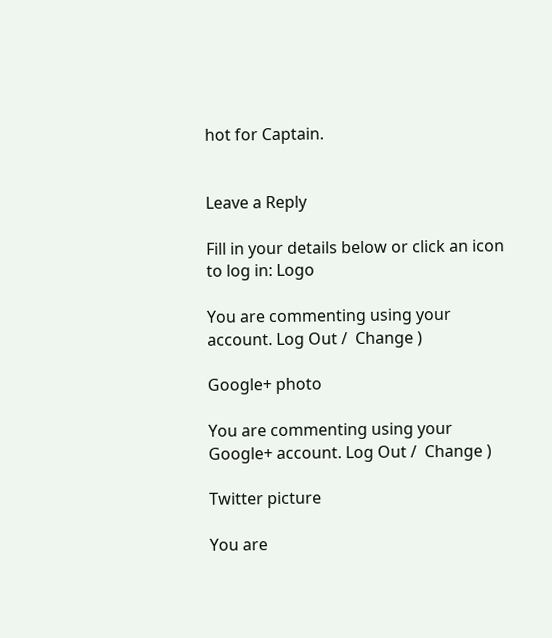hot for Captain.


Leave a Reply

Fill in your details below or click an icon to log in: Logo

You are commenting using your account. Log Out /  Change )

Google+ photo

You are commenting using your Google+ account. Log Out /  Change )

Twitter picture

You are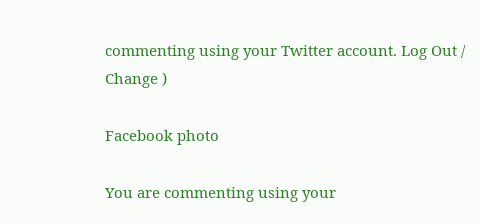commenting using your Twitter account. Log Out /  Change )

Facebook photo

You are commenting using your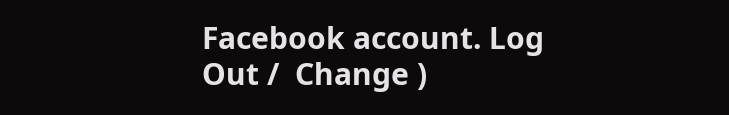Facebook account. Log Out /  Change )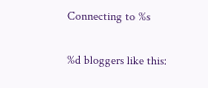Connecting to %s

%d bloggers like this: